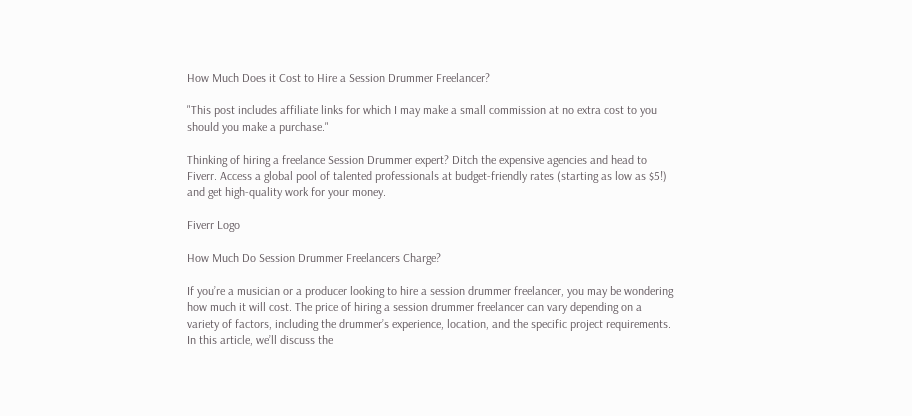How Much Does it Cost to Hire a Session Drummer Freelancer?

"This post includes affiliate links for which I may make a small commission at no extra cost to you should you make a purchase."

Thinking of hiring a freelance Session Drummer expert? Ditch the expensive agencies and head to Fiverr. Access a global pool of talented professionals at budget-friendly rates (starting as low as $5!) and get high-quality work for your money.

Fiverr Logo

How Much Do Session Drummer Freelancers Charge?

If you’re a musician or a producer looking to hire a session drummer freelancer, you may be wondering how much it will cost. The price of hiring a session drummer freelancer can vary depending on a variety of factors, including the drummer’s experience, location, and the specific project requirements. In this article, we’ll discuss the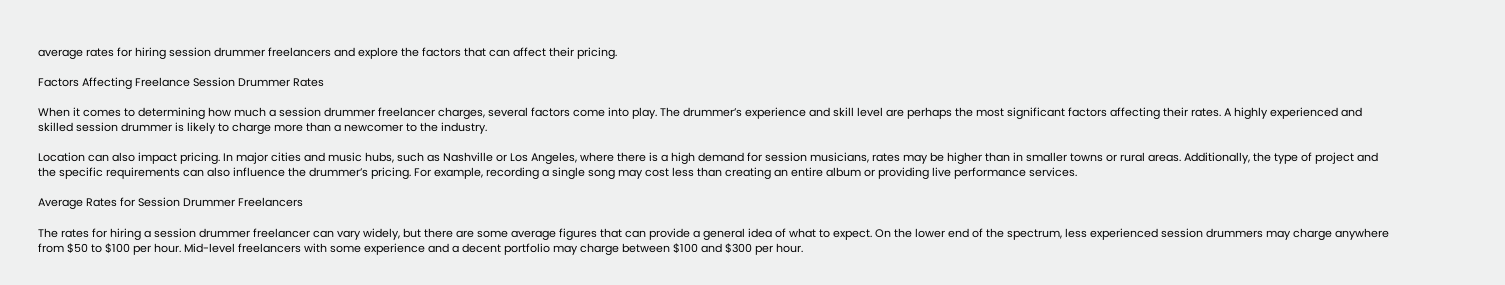average rates for hiring session drummer freelancers and explore the factors that can affect their pricing.

Factors Affecting Freelance Session Drummer Rates

When it comes to determining how much a session drummer freelancer charges, several factors come into play. The drummer’s experience and skill level are perhaps the most significant factors affecting their rates. A highly experienced and skilled session drummer is likely to charge more than a newcomer to the industry.

Location can also impact pricing. In major cities and music hubs, such as Nashville or Los Angeles, where there is a high demand for session musicians, rates may be higher than in smaller towns or rural areas. Additionally, the type of project and the specific requirements can also influence the drummer’s pricing. For example, recording a single song may cost less than creating an entire album or providing live performance services.

Average Rates for Session Drummer Freelancers

The rates for hiring a session drummer freelancer can vary widely, but there are some average figures that can provide a general idea of what to expect. On the lower end of the spectrum, less experienced session drummers may charge anywhere from $50 to $100 per hour. Mid-level freelancers with some experience and a decent portfolio may charge between $100 and $300 per hour.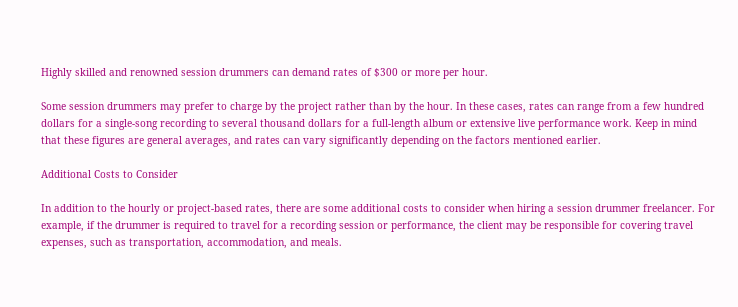Highly skilled and renowned session drummers can demand rates of $300 or more per hour.

Some session drummers may prefer to charge by the project rather than by the hour. In these cases, rates can range from a few hundred dollars for a single-song recording to several thousand dollars for a full-length album or extensive live performance work. Keep in mind that these figures are general averages, and rates can vary significantly depending on the factors mentioned earlier.

Additional Costs to Consider

In addition to the hourly or project-based rates, there are some additional costs to consider when hiring a session drummer freelancer. For example, if the drummer is required to travel for a recording session or performance, the client may be responsible for covering travel expenses, such as transportation, accommodation, and meals.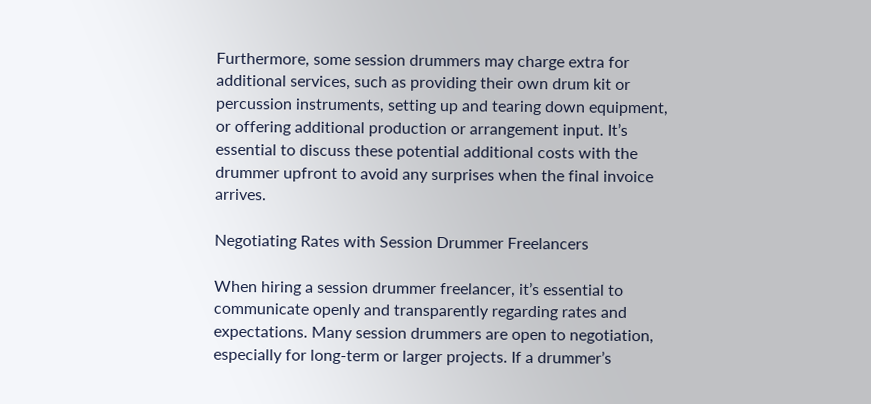Furthermore, some session drummers may charge extra for additional services, such as providing their own drum kit or percussion instruments, setting up and tearing down equipment, or offering additional production or arrangement input. It’s essential to discuss these potential additional costs with the drummer upfront to avoid any surprises when the final invoice arrives.

Negotiating Rates with Session Drummer Freelancers

When hiring a session drummer freelancer, it’s essential to communicate openly and transparently regarding rates and expectations. Many session drummers are open to negotiation, especially for long-term or larger projects. If a drummer’s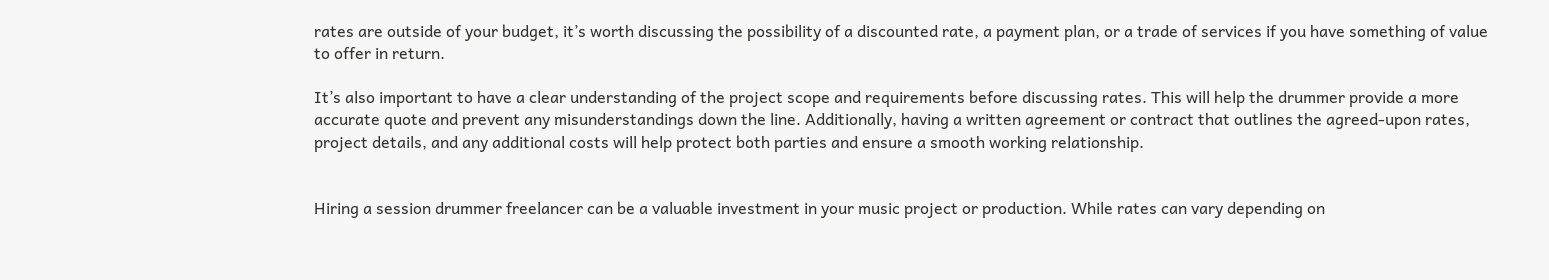rates are outside of your budget, it’s worth discussing the possibility of a discounted rate, a payment plan, or a trade of services if you have something of value to offer in return.

It’s also important to have a clear understanding of the project scope and requirements before discussing rates. This will help the drummer provide a more accurate quote and prevent any misunderstandings down the line. Additionally, having a written agreement or contract that outlines the agreed-upon rates, project details, and any additional costs will help protect both parties and ensure a smooth working relationship.


Hiring a session drummer freelancer can be a valuable investment in your music project or production. While rates can vary depending on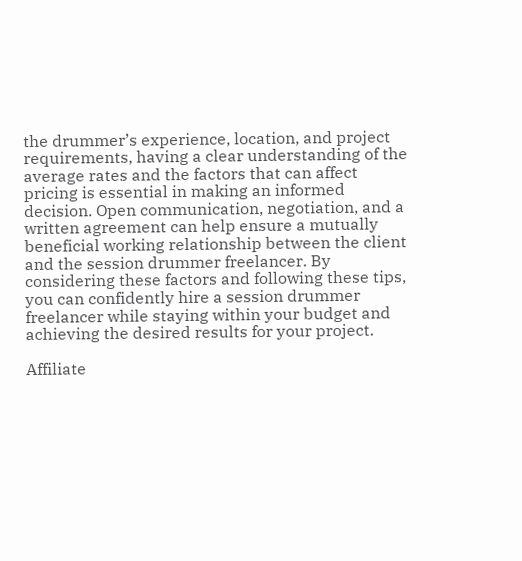the drummer’s experience, location, and project requirements, having a clear understanding of the average rates and the factors that can affect pricing is essential in making an informed decision. Open communication, negotiation, and a written agreement can help ensure a mutually beneficial working relationship between the client and the session drummer freelancer. By considering these factors and following these tips, you can confidently hire a session drummer freelancer while staying within your budget and achieving the desired results for your project.

Affiliate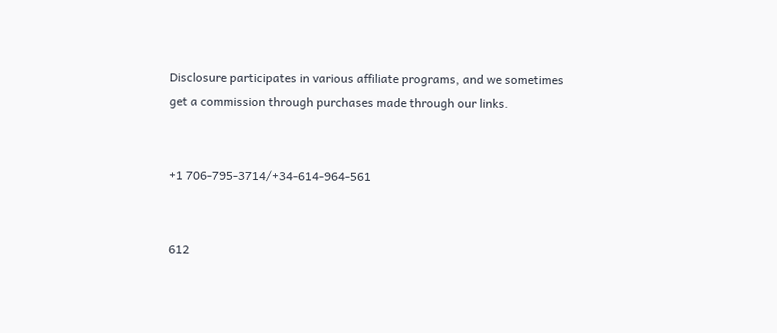Disclosure participates in various affiliate programs, and we sometimes get a commission through purchases made through our links.


+1 706-795-3714/+34-614-964-561


612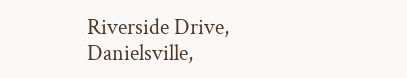Riverside Drive, Danielsville,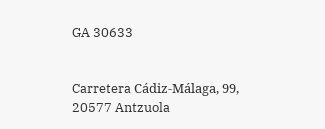GA 30633


Carretera Cádiz-Málaga, 99, 20577 Antzuola